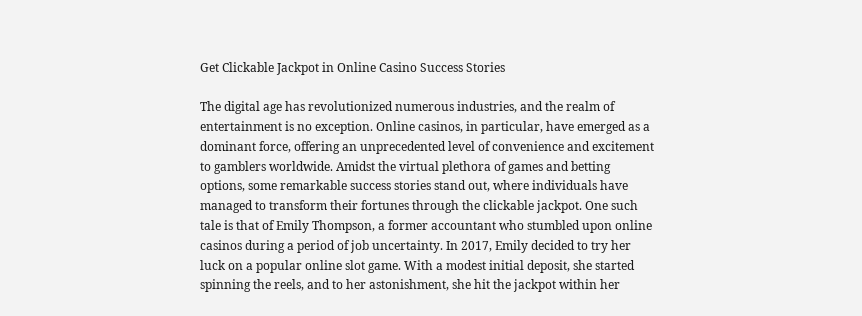Get Clickable Jackpot in Online Casino Success Stories

The digital age has revolutionized numerous industries, and the realm of entertainment is no exception. Online casinos, in particular, have emerged as a dominant force, offering an unprecedented level of convenience and excitement to gamblers worldwide. Amidst the virtual plethora of games and betting options, some remarkable success stories stand out, where individuals have managed to transform their fortunes through the clickable jackpot. One such tale is that of Emily Thompson, a former accountant who stumbled upon online casinos during a period of job uncertainty. In 2017, Emily decided to try her luck on a popular online slot game. With a modest initial deposit, she started spinning the reels, and to her astonishment, she hit the jackpot within her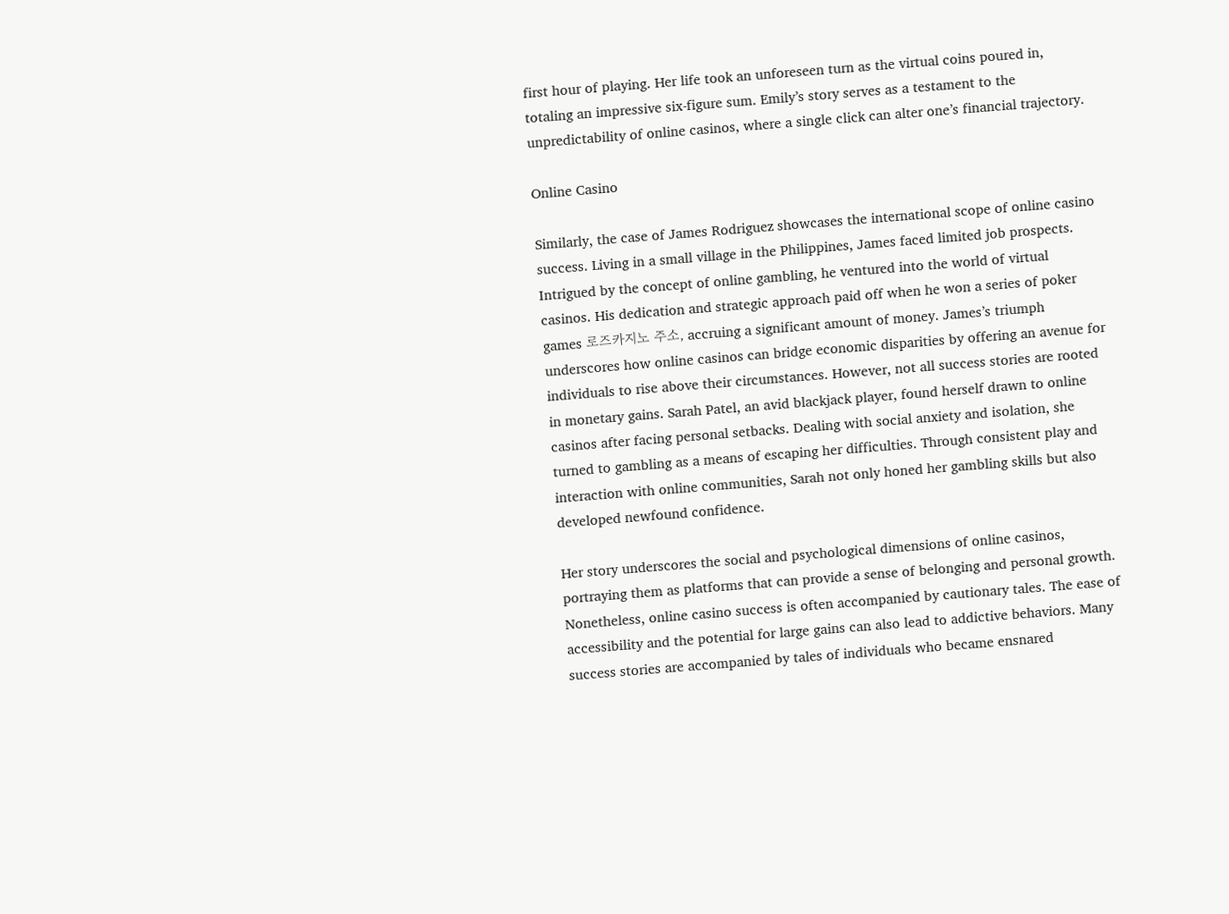first hour of playing. Her life took an unforeseen turn as the virtual coins poured in, totaling an impressive six-figure sum. Emily’s story serves as a testament to the unpredictability of online casinos, where a single click can alter one’s financial trajectory.

Online Casino

Similarly, the case of James Rodriguez showcases the international scope of online casino success. Living in a small village in the Philippines, James faced limited job prospects. Intrigued by the concept of online gambling, he ventured into the world of virtual casinos. His dedication and strategic approach paid off when he won a series of poker games 로즈카지노 주소, accruing a significant amount of money. James’s triumph underscores how online casinos can bridge economic disparities by offering an avenue for individuals to rise above their circumstances. However, not all success stories are rooted in monetary gains. Sarah Patel, an avid blackjack player, found herself drawn to online casinos after facing personal setbacks. Dealing with social anxiety and isolation, she turned to gambling as a means of escaping her difficulties. Through consistent play and interaction with online communities, Sarah not only honed her gambling skills but also developed newfound confidence.

Her story underscores the social and psychological dimensions of online casinos, portraying them as platforms that can provide a sense of belonging and personal growth. Nonetheless, online casino success is often accompanied by cautionary tales. The ease of accessibility and the potential for large gains can also lead to addictive behaviors. Many success stories are accompanied by tales of individuals who became ensnared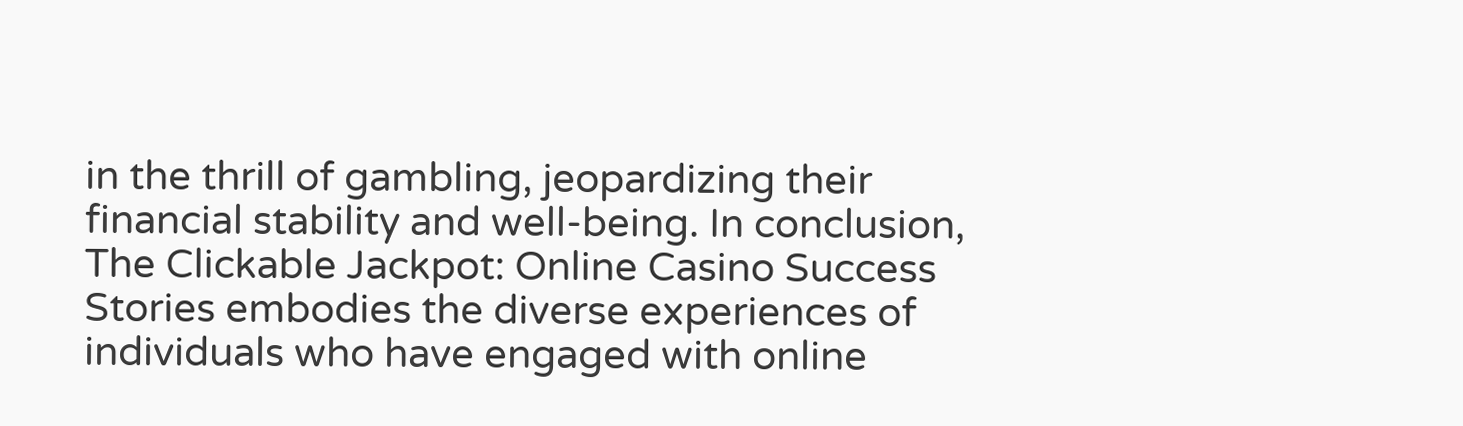in the thrill of gambling, jeopardizing their financial stability and well-being. In conclusion, The Clickable Jackpot: Online Casino Success Stories embodies the diverse experiences of individuals who have engaged with online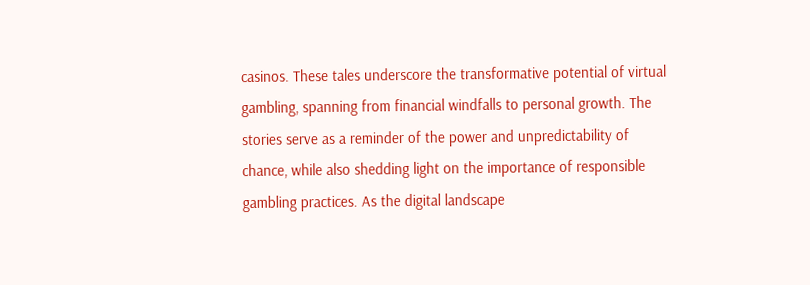casinos. These tales underscore the transformative potential of virtual gambling, spanning from financial windfalls to personal growth. The stories serve as a reminder of the power and unpredictability of chance, while also shedding light on the importance of responsible gambling practices. As the digital landscape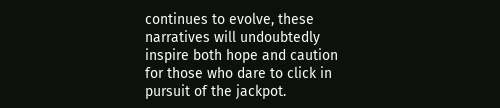continues to evolve, these narratives will undoubtedly inspire both hope and caution for those who dare to click in pursuit of the jackpot.